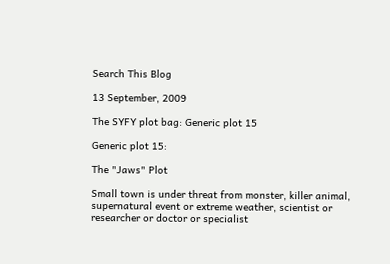Search This Blog

13 September, 2009

The SYFY plot bag: Generic plot 15

Generic plot 15:

The "Jaws" Plot

Small town is under threat from monster, killer animal, supernatural event or extreme weather, scientist or researcher or doctor or specialist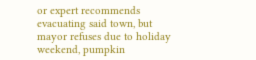or expert recommends evacuating said town, but mayor refuses due to holiday weekend, pumpkin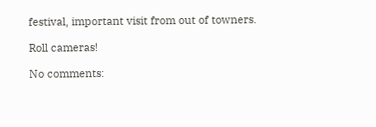festival, important visit from out of towners.

Roll cameras!

No comments: